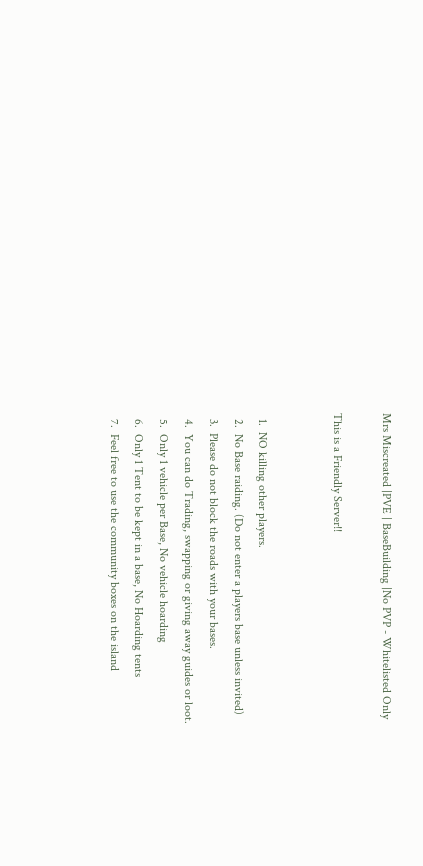Mrs Miscreated |PVE | BaseBuilding |No PVP - Whitelisted Only

This is a Friendly Server!!


  1.  NO killing other players.
  2.  No Base raiding. (Do not enter a players base unless invited)
  3.  Please do not block the roads with your bases.
  4.  You can do Trading, swapping or giving away guides or loot.
  5.  Only 1 vehicle per Base, No vehicle hoarding
  6.  Only 1 Tent to be kept in a base, No Hoarding tents
  7.  Feel free to use the community boxes on the island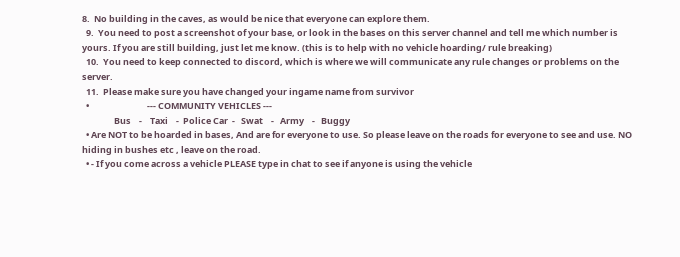8.  No building in the caves, as would be nice that everyone can explore them.
  9.  You need to post a screenshot of your base, or look in the bases on this server channel and tell me which number is  yours. If you are still building, just let me know. (this is to help with no vehicle hoarding/ rule breaking)
  10.  You need to keep connected to discord, which is where we will communicate any rule changes or problems on the server.
  11.  Please make sure you have changed your ingame name from survivor
  •                             --- COMMUNITY VEHICLES ---
                Bus    -    Taxi    -  Police Car  -   Swat    -   Army    -   Buggy
  • Are NOT to be hoarded in bases, And are for everyone to use. So please leave on the roads for everyone to see and use. NO hiding in bushes etc , leave on the road.
  • - If you come across a vehicle PLEASE type in chat to see if anyone is using the vehicle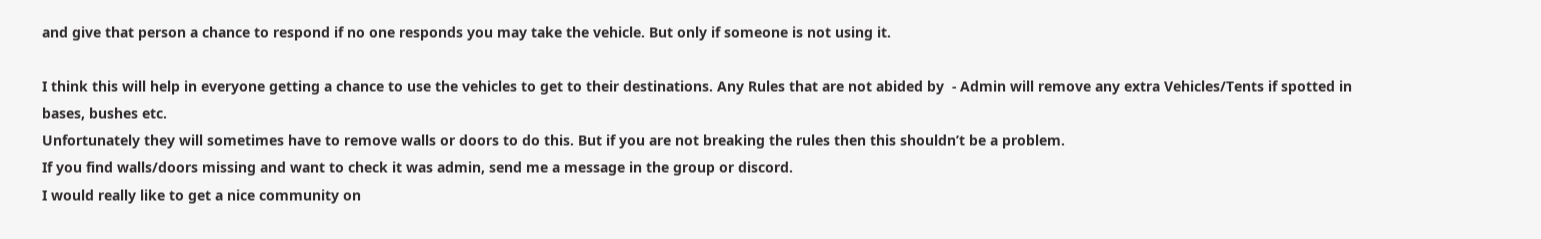and give that person a chance to respond if no one responds you may take the vehicle. But only if someone is not using it.

I think this will help in everyone getting a chance to use the vehicles to get to their destinations. Any Rules that are not abided by  - Admin will remove any extra Vehicles/Tents if spotted in bases, bushes etc.
Unfortunately they will sometimes have to remove walls or doors to do this. But if you are not breaking the rules then this shouldn’t be a problem.
If you find walls/doors missing and want to check it was admin, send me a message in the group or discord.
I would really like to get a nice community on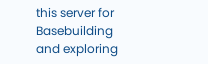this server for Basebuilding and exploring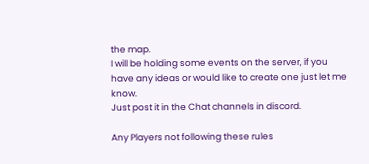the map.
I will be holding some events on the server, if you have any ideas or would like to create one just let me know.
Just post it in the Chat channels in discord.

Any Players not following these rules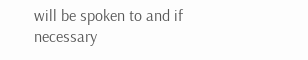will be spoken to and if necessary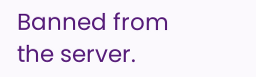Banned from the server.